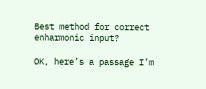Best method for correct enharmonic input?

OK, here’s a passage I’m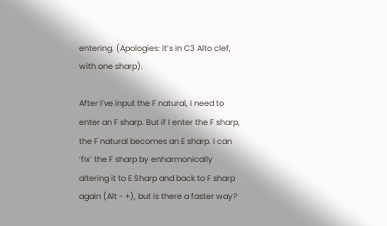entering. (Apologies: it’s in C3 Alto clef, with one sharp).

After I’ve input the F natural, I need to enter an F sharp. But if I enter the F sharp, the F natural becomes an E sharp. I can ‘fix’ the F sharp by enharmonically altering it to E Sharp and back to F sharp again (Alt - +), but is there a faster way?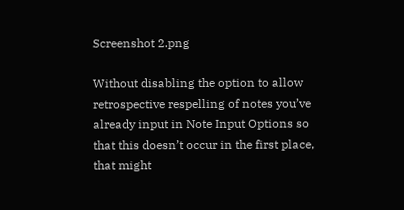Screenshot 2.png

Without disabling the option to allow retrospective respelling of notes you’ve already input in Note Input Options so that this doesn’t occur in the first place, that might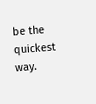be the quickest way.